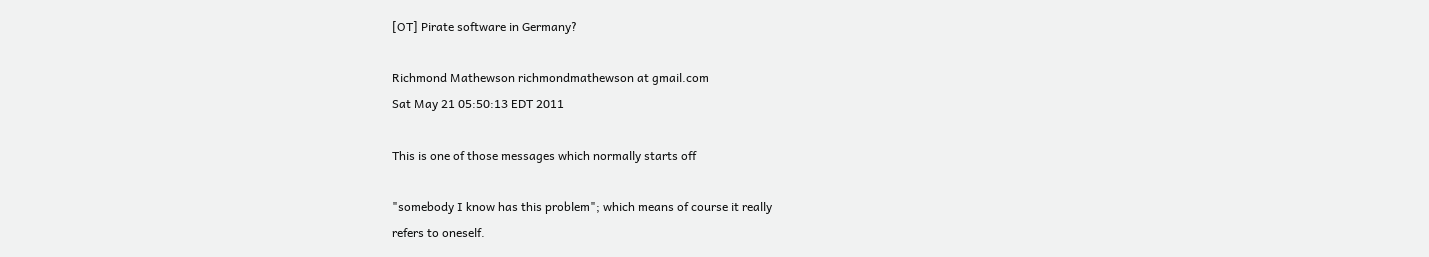[OT] Pirate software in Germany?

Richmond Mathewson richmondmathewson at gmail.com
Sat May 21 05:50:13 EDT 2011

This is one of those messages which normally starts off

"somebody I know has this problem"; which means of course it really
refers to oneself.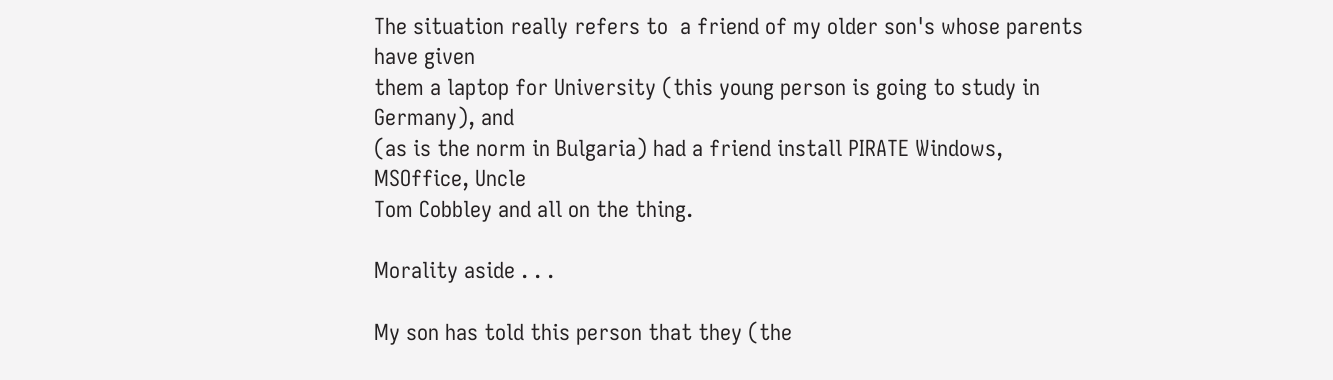The situation really refers to  a friend of my older son's whose parents
have given
them a laptop for University (this young person is going to study in
Germany), and
(as is the norm in Bulgaria) had a friend install PIRATE Windows,
MSOffice, Uncle
Tom Cobbley and all on the thing.

Morality aside . . .

My son has told this person that they (the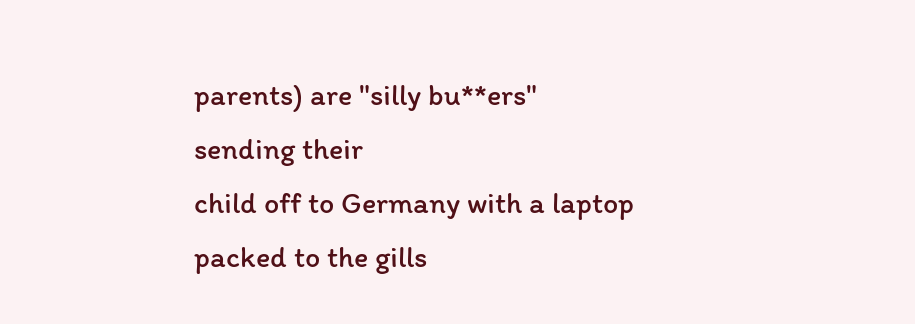parents) are "silly bu**ers"
sending their
child off to Germany with a laptop packed to the gills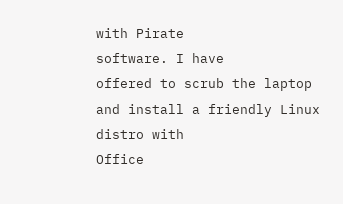with Pirate
software. I have
offered to scrub the laptop and install a friendly Linux distro with
Office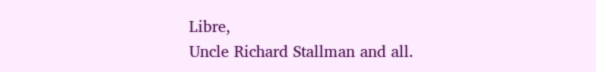Libre,
Uncle Richard Stallman and all.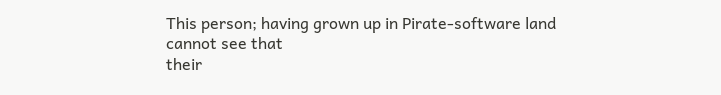This person; having grown up in Pirate-software land cannot see that
their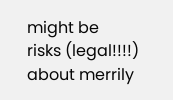might be
risks (legal!!!!) about merrily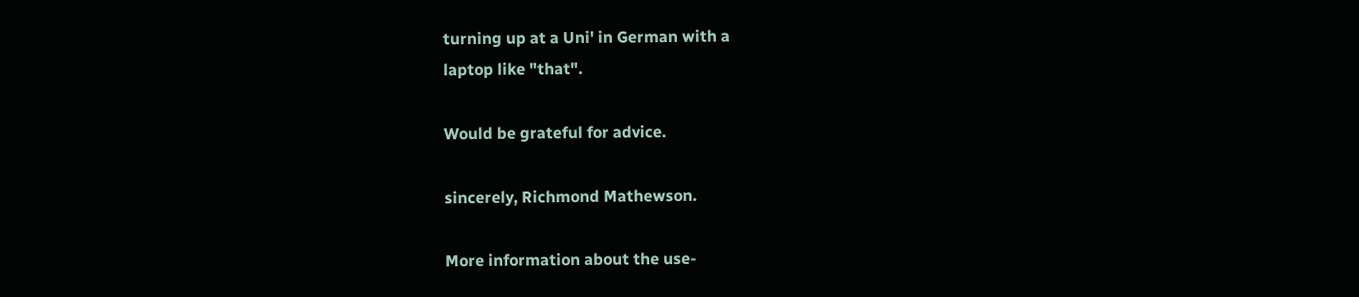turning up at a Uni' in German with a
laptop like "that".

Would be grateful for advice.

sincerely, Richmond Mathewson.

More information about the use-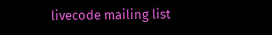livecode mailing list